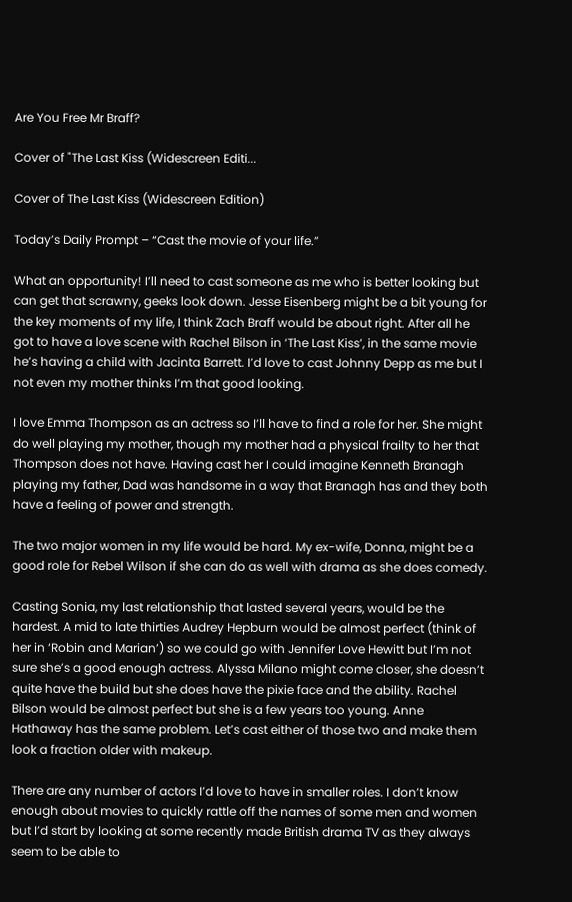Are You Free Mr Braff?

Cover of "The Last Kiss (Widescreen Editi...

Cover of The Last Kiss (Widescreen Edition)

Today’s Daily Prompt – “Cast the movie of your life.”

What an opportunity! I’ll need to cast someone as me who is better looking but can get that scrawny, geeks look down. Jesse Eisenberg might be a bit young for the key moments of my life, I think Zach Braff would be about right. After all he got to have a love scene with Rachel Bilson in ‘The Last Kiss’, in the same movie he’s having a child with Jacinta Barrett. I’d love to cast Johnny Depp as me but I not even my mother thinks I’m that good looking.

I love Emma Thompson as an actress so I’ll have to find a role for her. She might do well playing my mother, though my mother had a physical frailty to her that Thompson does not have. Having cast her I could imagine Kenneth Branagh playing my father, Dad was handsome in a way that Branagh has and they both have a feeling of power and strength.

The two major women in my life would be hard. My ex-wife, Donna, might be a good role for Rebel Wilson if she can do as well with drama as she does comedy.

Casting Sonia, my last relationship that lasted several years, would be the hardest. A mid to late thirties Audrey Hepburn would be almost perfect (think of her in ‘Robin and Marian’) so we could go with Jennifer Love Hewitt but I’m not sure she’s a good enough actress. Alyssa Milano might come closer, she doesn’t quite have the build but she does have the pixie face and the ability. Rachel Bilson would be almost perfect but she is a few years too young. Anne Hathaway has the same problem. Let’s cast either of those two and make them look a fraction older with makeup.

There are any number of actors I’d love to have in smaller roles. I don’t know enough about movies to quickly rattle off the names of some men and women but I’d start by looking at some recently made British drama TV as they always seem to be able to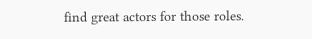find great actors for those roles.